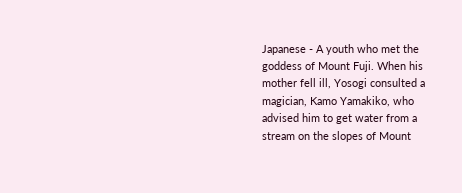Japanese - A youth who met the goddess of Mount Fuji. When his mother fell ill, Yosogi consulted a magician, Kamo Yamakiko, who advised him to get water from a stream on the slopes of Mount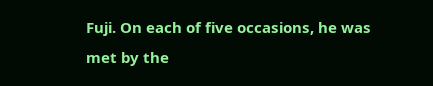Fuji. On each of five occasions, he was met by the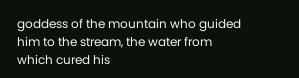goddess of the mountain who guided him to the stream, the water from which cured his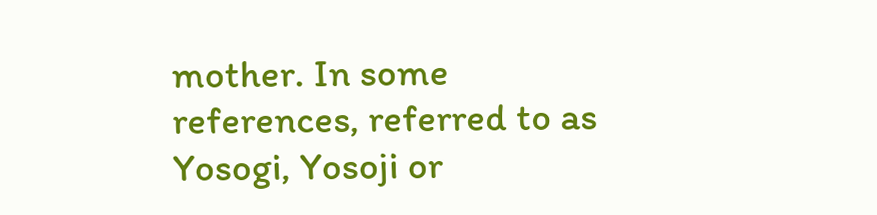mother. In some references, referred to as Yosogi, Yosoji or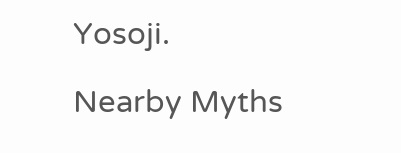Yosoji.

Nearby Myths